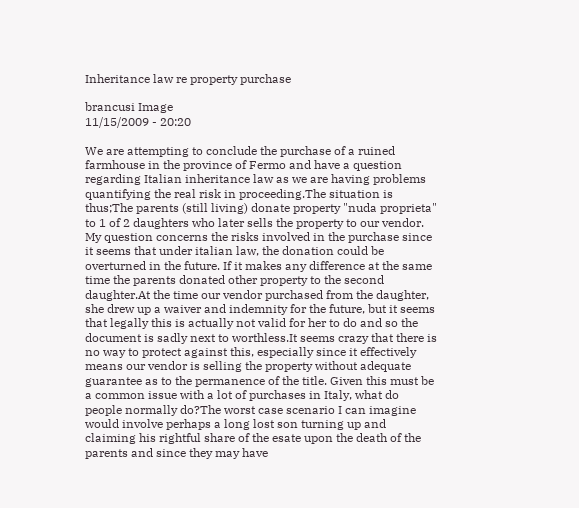Inheritance law re property purchase

brancusi Image
11/15/2009 - 20:20

We are attempting to conclude the purchase of a ruined farmhouse in the province of Fermo and have a question regarding Italian inheritance law as we are having problems quantifying the real risk in proceeding.The situation is thus;The parents (still living) donate property "nuda proprieta" to 1 of 2 daughters who later sells the property to our vendor. My question concerns the risks involved in the purchase since it seems that under italian law, the donation could be overturned in the future. If it makes any difference at the same time the parents donated other property to the second daughter.At the time our vendor purchased from the daughter, she drew up a waiver and indemnity for the future, but it seems that legally this is actually not valid for her to do and so the document is sadly next to worthless.It seems crazy that there is no way to protect against this, especially since it effectively means our vendor is selling the property without adequate guarantee as to the permanence of the title. Given this must be a common issue with a lot of purchases in Italy, what do people normally do?The worst case scenario I can imagine would involve perhaps a long lost son turning up and claiming his rightful share of the esate upon the death of the parents and since they may have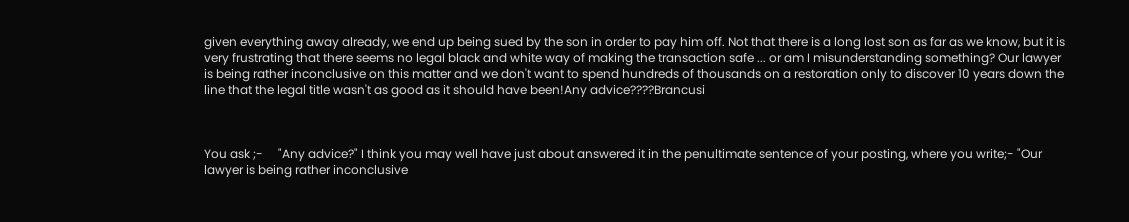given everything away already, we end up being sued by the son in order to pay him off. Not that there is a long lost son as far as we know, but it is very frustrating that there seems no legal black and white way of making the transaction safe ... or am I misunderstanding something? Our lawyer is being rather inconclusive on this matter and we don't want to spend hundreds of thousands on a restoration only to discover 10 years down the line that the legal title wasn't as good as it should have been!Any advice????Brancusi



You ask ;-     "Any advice?" I think you may well have just about answered it in the penultimate sentence of your posting, where you write;- "Our lawyer is being rather inconclusive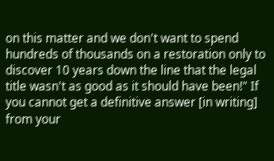on this matter and we don't want to spend hundreds of thousands on a restoration only to discover 10 years down the line that the legal title wasn't as good as it should have been!" If you cannot get a definitive answer [in writing] from your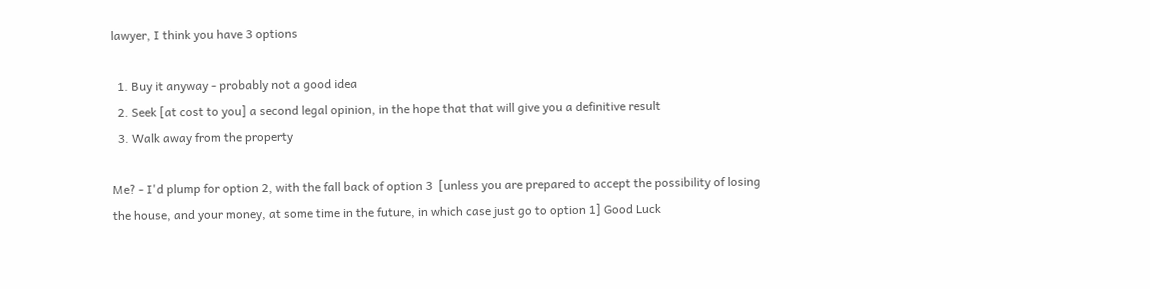lawyer, I think you have 3 options

  1. Buy it anyway - probably not a good idea
  2. Seek [at cost to you] a second legal opinion, in the hope that that will give you a definitive result
  3. Walk away from the property

Me? - I'd plump for option 2, with the fall back of option 3  [unless you are prepared to accept the possibility of losing the house, and your money, at some time in the future, in which case just go to option 1] Good Luck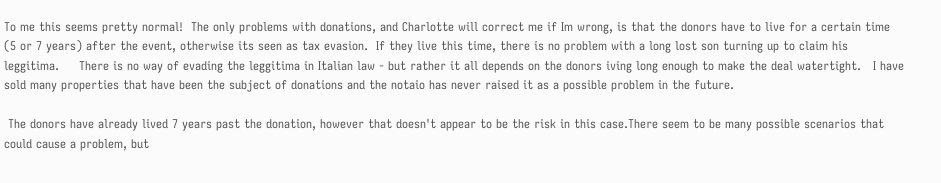To me this seems pretty normal!  The only problems with donations, and Charlotte will correct me if Im wrong, is that the donors have to live for a certain time (5 or 7 years) after the event, otherwise its seen as tax evasion.  If they live this time, there is no problem with a long lost son turning up to claim his leggitima.     There is no way of evading the leggitima in Italian law - but rather it all depends on the donors iving long enough to make the deal watertight.   I have sold many properties that have been the subject of donations and the notaio has never raised it as a possible problem in the future.

 The donors have already lived 7 years past the donation, however that doesn't appear to be the risk in this case.There seem to be many possible scenarios that could cause a problem, but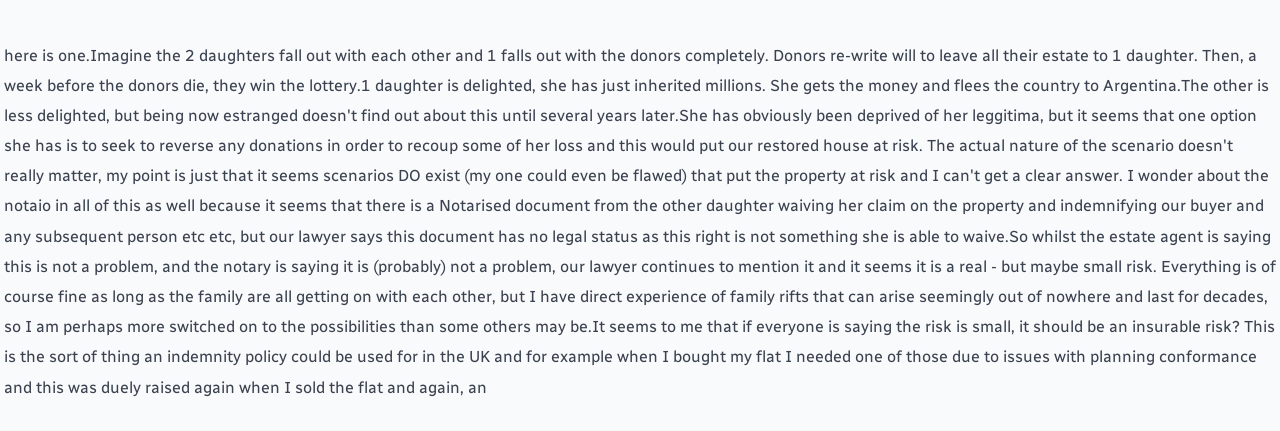here is one.Imagine the 2 daughters fall out with each other and 1 falls out with the donors completely. Donors re-write will to leave all their estate to 1 daughter. Then, a week before the donors die, they win the lottery.1 daughter is delighted, she has just inherited millions. She gets the money and flees the country to Argentina.The other is less delighted, but being now estranged doesn't find out about this until several years later.She has obviously been deprived of her leggitima, but it seems that one option she has is to seek to reverse any donations in order to recoup some of her loss and this would put our restored house at risk. The actual nature of the scenario doesn't really matter, my point is just that it seems scenarios DO exist (my one could even be flawed) that put the property at risk and I can't get a clear answer. I wonder about the notaio in all of this as well because it seems that there is a Notarised document from the other daughter waiving her claim on the property and indemnifying our buyer and any subsequent person etc etc, but our lawyer says this document has no legal status as this right is not something she is able to waive.So whilst the estate agent is saying this is not a problem, and the notary is saying it is (probably) not a problem, our lawyer continues to mention it and it seems it is a real - but maybe small risk. Everything is of course fine as long as the family are all getting on with each other, but I have direct experience of family rifts that can arise seemingly out of nowhere and last for decades, so I am perhaps more switched on to the possibilities than some others may be.It seems to me that if everyone is saying the risk is small, it should be an insurable risk? This is the sort of thing an indemnity policy could be used for in the UK and for example when I bought my flat I needed one of those due to issues with planning conformance and this was duely raised again when I sold the flat and again, an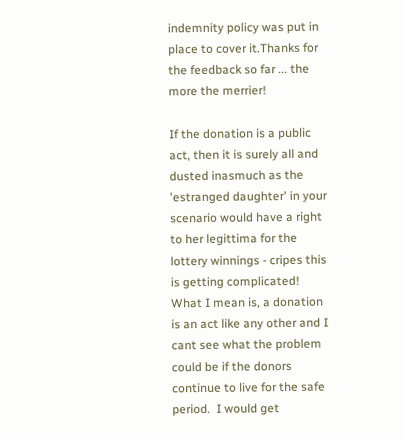indemnity policy was put in place to cover it.Thanks for the feedback so far ... the more the merrier!

If the donation is a public act, then it is surely all and dusted inasmuch as the 'estranged daughter' in your scenario would have a right to her legittima for the lottery winnings - cripes this is getting complicated!  What I mean is, a donation is an act like any other and I cant see what the problem could be if the donors continue to live for the safe period.  I would get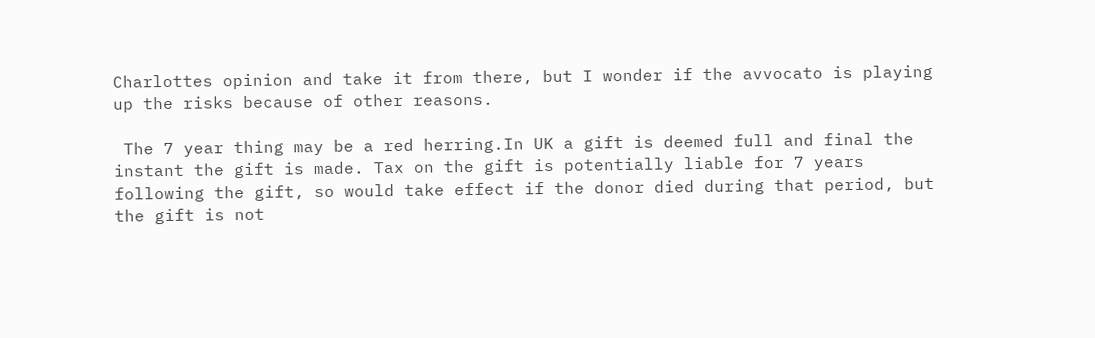Charlottes opinion and take it from there, but I wonder if the avvocato is playing up the risks because of other reasons.

 The 7 year thing may be a red herring.In UK a gift is deemed full and final the instant the gift is made. Tax on the gift is potentially liable for 7 years following the gift, so would take effect if the donor died during that period, but the gift is not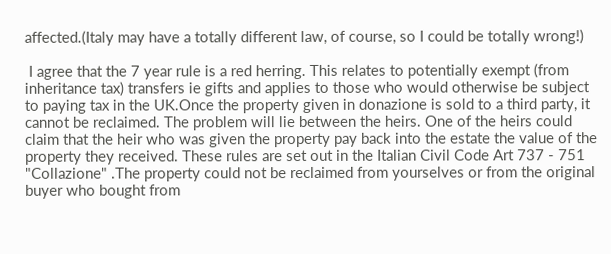affected.(Italy may have a totally different law, of course, so I could be totally wrong!)

 I agree that the 7 year rule is a red herring. This relates to potentially exempt (from inheritance tax) transfers ie gifts and applies to those who would otherwise be subject to paying tax in the UK.Once the property given in donazione is sold to a third party, it cannot be reclaimed. The problem will lie between the heirs. One of the heirs could claim that the heir who was given the property pay back into the estate the value of the property they received. These rules are set out in the Italian Civil Code Art 737 - 751 "Collazione" .The property could not be reclaimed from yourselves or from the original buyer who bought from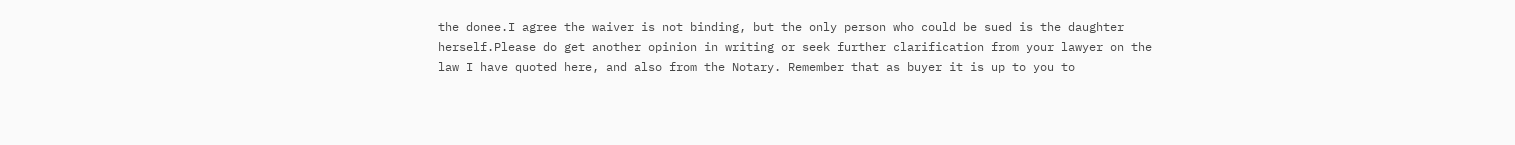the donee.I agree the waiver is not binding, but the only person who could be sued is the daughter herself.Please do get another opinion in writing or seek further clarification from your lawyer on the law I have quoted here, and also from the Notary. Remember that as buyer it is up to you to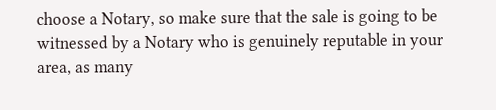choose a Notary, so make sure that the sale is going to be witnessed by a Notary who is genuinely reputable in your area, as many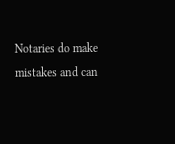Notaries do make mistakes and can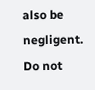also be negligent. Do not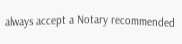always accept a Notary recommended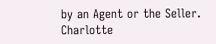by an Agent or the Seller. Charlotte